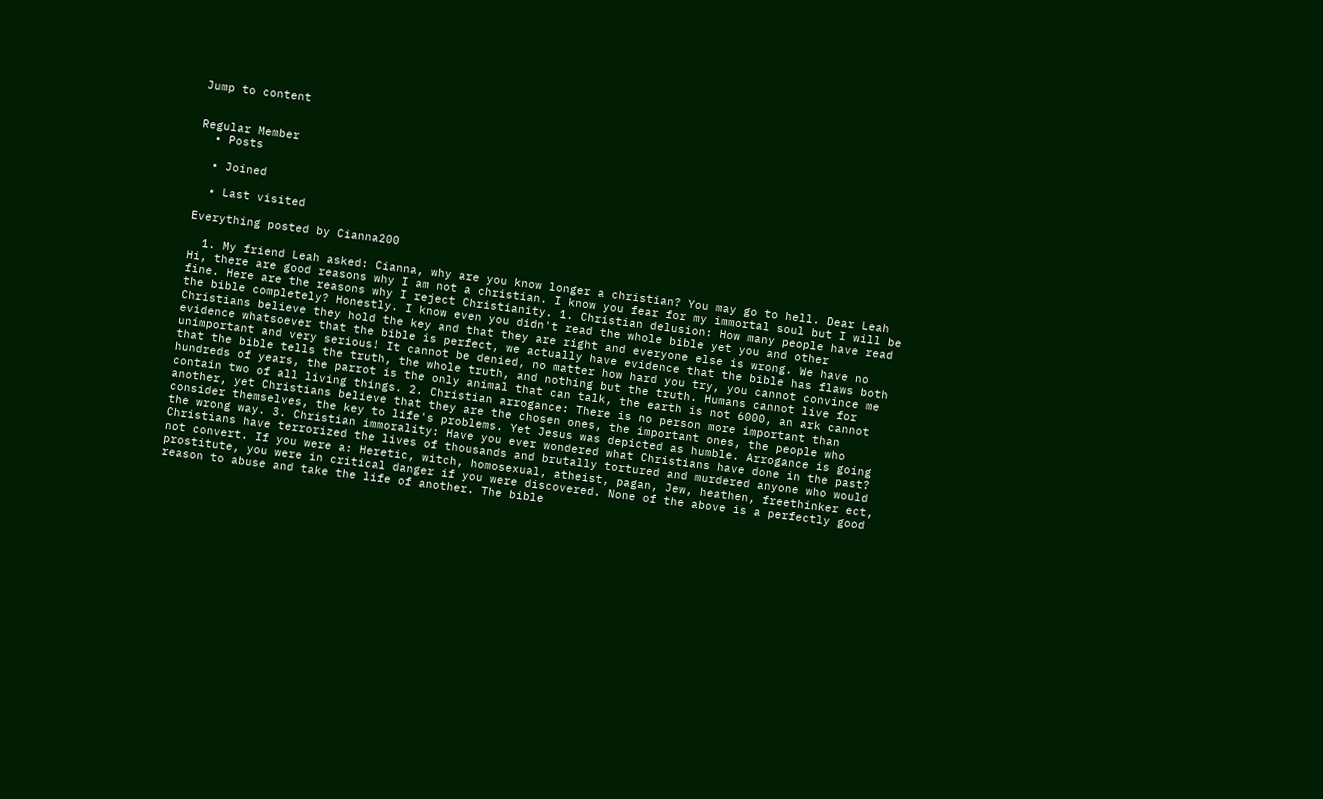Jump to content


Regular Member
  • Posts

  • Joined

  • Last visited

Everything posted by Cianna200

  1. My friend Leah asked: Cianna, why are you know longer a christian? You may go to hell. Dear Leah Hi, there are good reasons why I am not a christian. I know you fear for my immortal soul but I will be fine. Here are the reasons why I reject Christianity. 1. Christian delusion: How many people have read the bible completely? Honestly. I know even you didn't read the whole bible yet you and other Christians believe they hold the key and that they are right and everyone else is wrong. We have no evidence whatsoever that the bible is perfect, we actually have evidence that the bible has flaws both unimportant and very serious! It cannot be denied, no matter how hard you try, you cannot convince me that the bible tells the truth, the whole truth, and nothing but the truth. Humans cannot live for hundreds of years, the parrot is the only animal that can talk, the earth is not 6000, an ark cannot contain two of all living things. 2. Christian arrogance: There is no person more important than another, yet Christians believe that they are the chosen ones, the important ones, the people who consider themselves, the key to life's problems. Yet Jesus was depicted as humble. Arrogance is going the wrong way. 3. Christian immorality: Have you ever wondered what Christians have done in the past? Christians have terrorized the lives of thousands and brutally tortured and murdered anyone who would not convert. If you were a: Heretic, witch, homosexual, atheist, pagan, Jew, heathen, freethinker ect, prostitute, you were in critical danger if you were discovered. None of the above is a perfectly good reason to abuse and take the life of another. The bible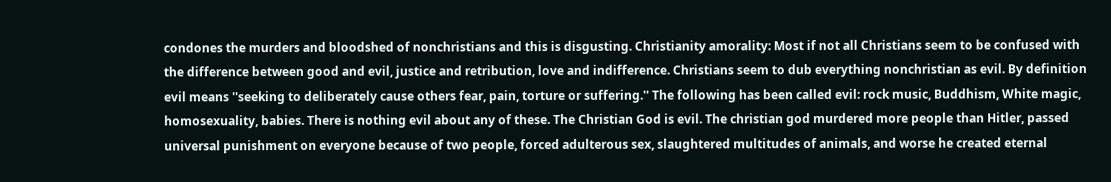condones the murders and bloodshed of nonchristians and this is disgusting. Christianity amorality: Most if not all Christians seem to be confused with the difference between good and evil, justice and retribution, love and indifference. Christians seem to dub everything nonchristian as evil. By definition evil means ''seeking to deliberately cause others fear, pain, torture or suffering.'' The following has been called evil: rock music, Buddhism, White magic, homosexuality, babies. There is nothing evil about any of these. The Christian God is evil. The christian god murdered more people than Hitler, passed universal punishment on everyone because of two people, forced adulterous sex, slaughtered multitudes of animals, and worse he created eternal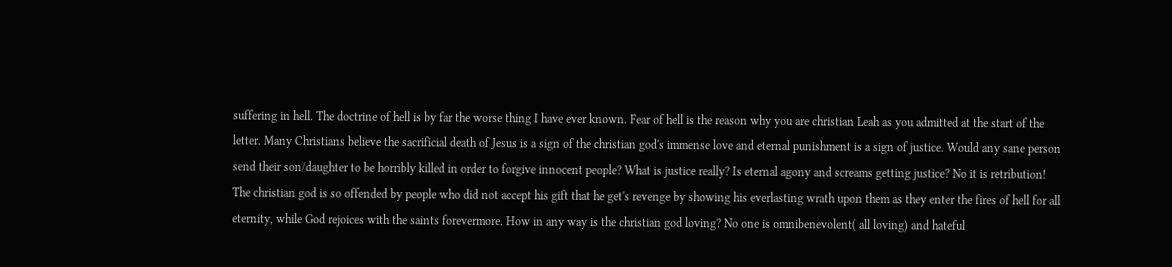suffering in hell. The doctrine of hell is by far the worse thing I have ever known. Fear of hell is the reason why you are christian Leah as you admitted at the start of the letter. Many Christians believe the sacrificial death of Jesus is a sign of the christian god's immense love and eternal punishment is a sign of justice. Would any sane person send their son/daughter to be horribly killed in order to forgive innocent people? What is justice really? Is eternal agony and screams getting justice? No it is retribution! The christian god is so offended by people who did not accept his gift that he get's revenge by showing his everlasting wrath upon them as they enter the fires of hell for all eternity, while God rejoices with the saints forevermore. How in any way is the christian god loving? No one is omnibenevolent( all loving) and hateful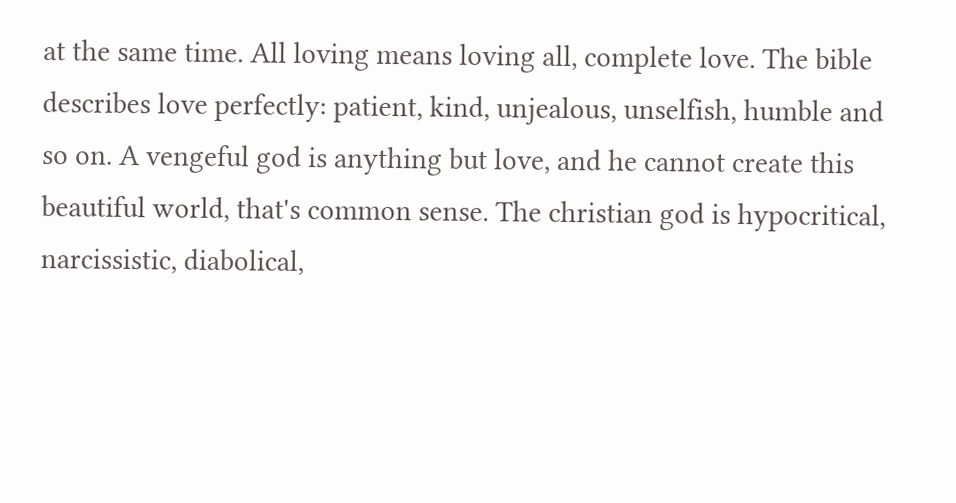at the same time. All loving means loving all, complete love. The bible describes love perfectly: patient, kind, unjealous, unselfish, humble and so on. A vengeful god is anything but love, and he cannot create this beautiful world, that's common sense. The christian god is hypocritical, narcissistic, diabolical,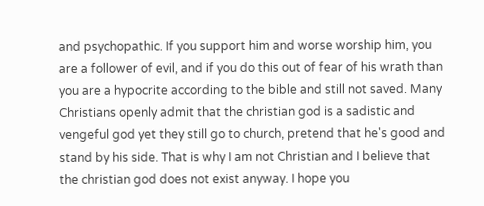and psychopathic. If you support him and worse worship him, you are a follower of evil, and if you do this out of fear of his wrath than you are a hypocrite according to the bible and still not saved. Many Christians openly admit that the christian god is a sadistic and vengeful god yet they still go to church, pretend that he's good and stand by his side. That is why I am not Christian and I believe that the christian god does not exist anyway. I hope you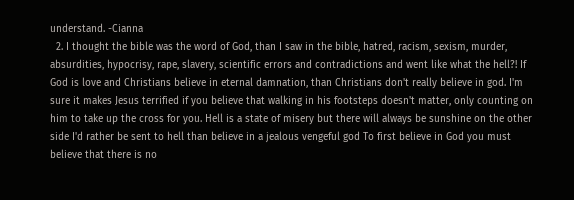understand. -Cianna
  2. I thought the bible was the word of God, than I saw in the bible, hatred, racism, sexism, murder, absurdities, hypocrisy, rape, slavery, scientific errors and contradictions and went like what the hell?! If God is love and Christians believe in eternal damnation, than Christians don't really believe in god. I'm sure it makes Jesus terrified if you believe that walking in his footsteps doesn't matter, only counting on him to take up the cross for you. Hell is a state of misery but there will always be sunshine on the other side I'd rather be sent to hell than believe in a jealous vengeful god To first believe in God you must believe that there is no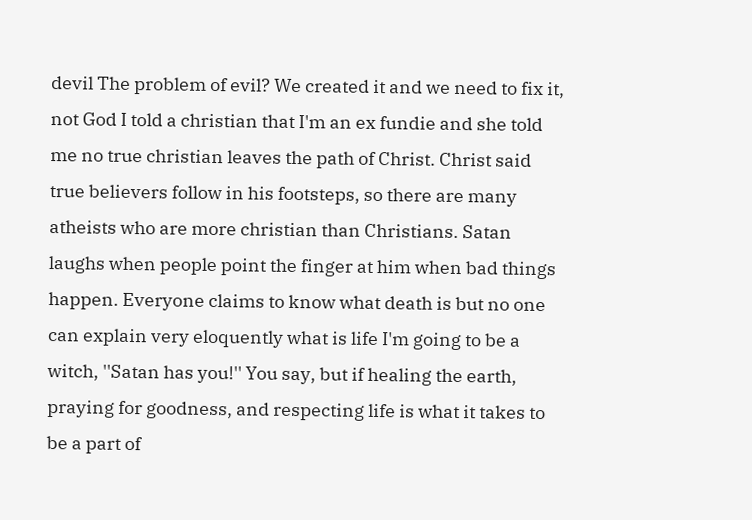devil The problem of evil? We created it and we need to fix it, not God I told a christian that I'm an ex fundie and she told me no true christian leaves the path of Christ. Christ said true believers follow in his footsteps, so there are many atheists who are more christian than Christians. Satan laughs when people point the finger at him when bad things happen. Everyone claims to know what death is but no one can explain very eloquently what is life I'm going to be a witch, ''Satan has you!'' You say, but if healing the earth, praying for goodness, and respecting life is what it takes to be a part of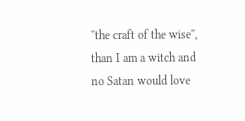''the craft of the wise'', than I am a witch and no Satan would love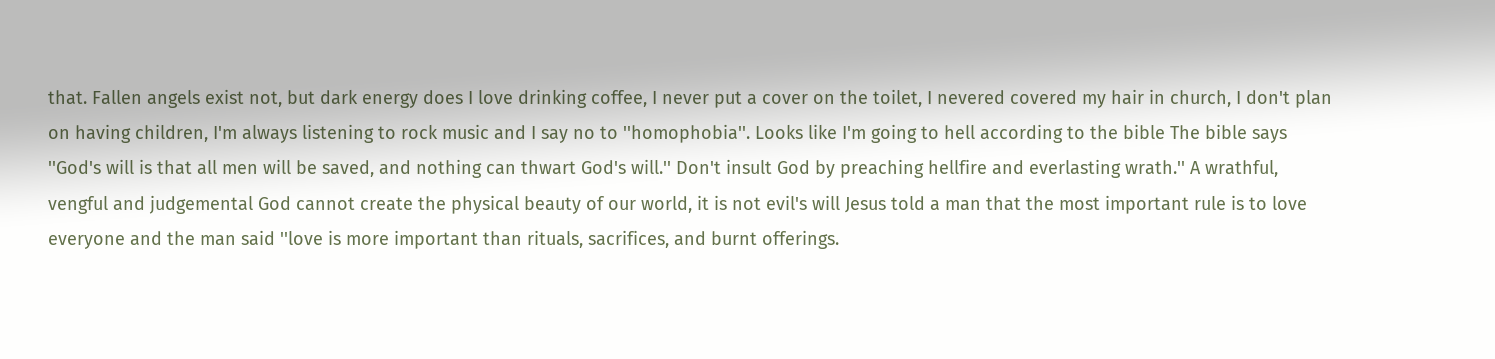that. Fallen angels exist not, but dark energy does I love drinking coffee, I never put a cover on the toilet, I nevered covered my hair in church, I don't plan on having children, I'm always listening to rock music and I say no to ''homophobia''. Looks like I'm going to hell according to the bible The bible says ''God's will is that all men will be saved, and nothing can thwart God's will.'' Don't insult God by preaching hellfire and everlasting wrath.'' A wrathful, vengful and judgemental God cannot create the physical beauty of our world, it is not evil's will Jesus told a man that the most important rule is to love everyone and the man said ''love is more important than rituals, sacrifices, and burnt offerings.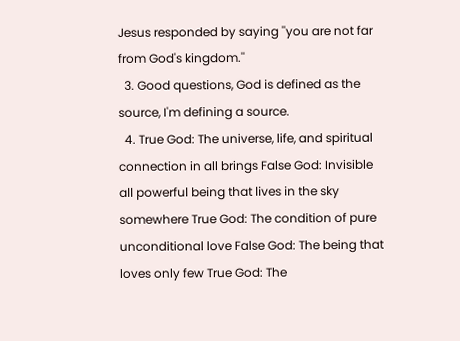Jesus responded by saying ''you are not far from God's kingdom.''
  3. Good questions, God is defined as the source, I'm defining a source.
  4. True God: The universe, life, and spiritual connection in all brings False God: Invisible all powerful being that lives in the sky somewhere True God: The condition of pure unconditional love False God: The being that loves only few True God: The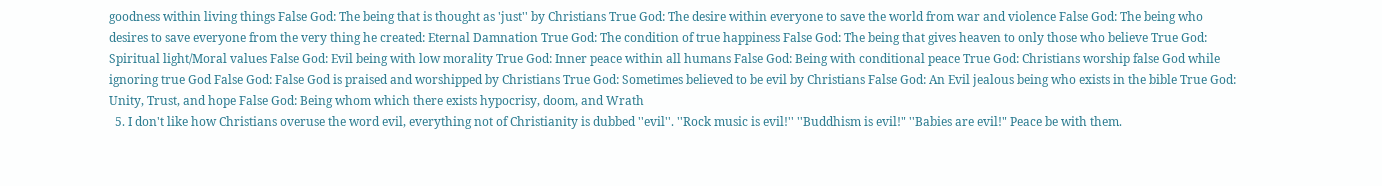goodness within living things False God: The being that is thought as 'just'' by Christians True God: The desire within everyone to save the world from war and violence False God: The being who desires to save everyone from the very thing he created: Eternal Damnation True God: The condition of true happiness False God: The being that gives heaven to only those who believe True God: Spiritual light/Moral values False God: Evil being with low morality True God: Inner peace within all humans False God: Being with conditional peace True God: Christians worship false God while ignoring true God False God: False God is praised and worshipped by Christians True God: Sometimes believed to be evil by Christians False God: An Evil jealous being who exists in the bible True God: Unity, Trust, and hope False God: Being whom which there exists hypocrisy, doom, and Wrath
  5. I don't like how Christians overuse the word evil, everything not of Christianity is dubbed ''evil''. ''Rock music is evil!'' ''Buddhism is evil!" ''Babies are evil!" Peace be with them.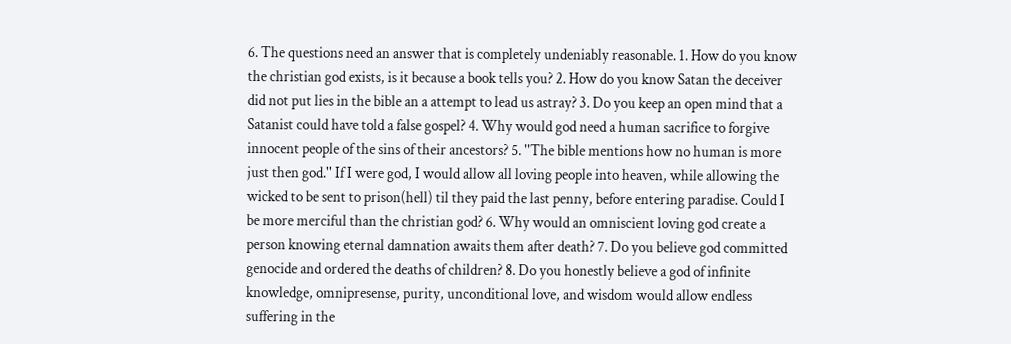6. The questions need an answer that is completely undeniably reasonable. 1. How do you know the christian god exists, is it because a book tells you? 2. How do you know Satan the deceiver did not put lies in the bible an a attempt to lead us astray? 3. Do you keep an open mind that a Satanist could have told a false gospel? 4. Why would god need a human sacrifice to forgive innocent people of the sins of their ancestors? 5. ''The bible mentions how no human is more just then god.'' If I were god, I would allow all loving people into heaven, while allowing the wicked to be sent to prison(hell) til they paid the last penny, before entering paradise. Could I be more merciful than the christian god? 6. Why would an omniscient loving god create a person knowing eternal damnation awaits them after death? 7. Do you believe god committed genocide and ordered the deaths of children? 8. Do you honestly believe a god of infinite knowledge, omnipresense, purity, unconditional love, and wisdom would allow endless suffering in the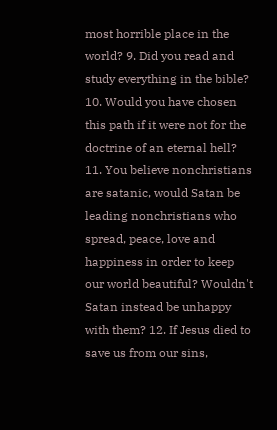most horrible place in the world? 9. Did you read and study everything in the bible? 10. Would you have chosen this path if it were not for the doctrine of an eternal hell? 11. You believe nonchristians are satanic, would Satan be leading nonchristians who spread, peace, love and happiness in order to keep our world beautiful? Wouldn't Satan instead be unhappy with them? 12. If Jesus died to save us from our sins,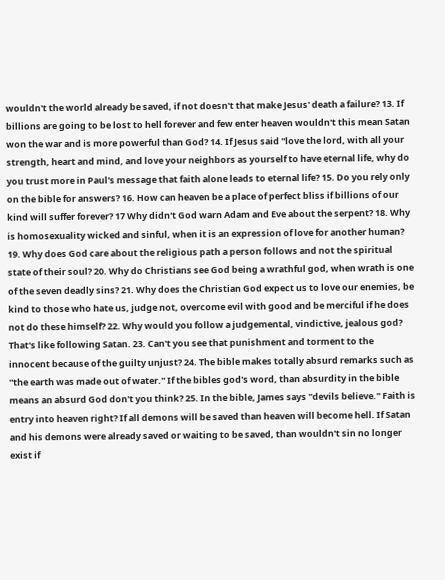wouldn't the world already be saved, if not doesn't that make Jesus' death a failure? 13. If billions are going to be lost to hell forever and few enter heaven wouldn't this mean Satan won the war and is more powerful than God? 14. If Jesus said ''love the lord, with all your strength, heart and mind, and love your neighbors as yourself to have eternal life, why do you trust more in Paul's message that faith alone leads to eternal life? 15. Do you rely only on the bible for answers? 16. How can heaven be a place of perfect bliss if billions of our kind will suffer forever? 17 Why didn't God warn Adam and Eve about the serpent? 18. Why is homosexuality wicked and sinful, when it is an expression of love for another human? 19. Why does God care about the religious path a person follows and not the spiritual state of their soul? 20. Why do Christians see God being a wrathful god, when wrath is one of the seven deadly sins? 21. Why does the Christian God expect us to love our enemies, be kind to those who hate us, judge not, overcome evil with good and be merciful if he does not do these himself? 22. Why would you follow a judgemental, vindictive, jealous god? That's like following Satan. 23. Can't you see that punishment and torment to the innocent because of the guilty unjust? 24. The bible makes totally absurd remarks such as ''the earth was made out of water.'' If the bibles god's word, than absurdity in the bible means an absurd God don't you think? 25. In the bible, James says ''devils believe.'' Faith is entry into heaven right? If all demons will be saved than heaven will become hell. If Satan and his demons were already saved or waiting to be saved, than wouldn't sin no longer exist if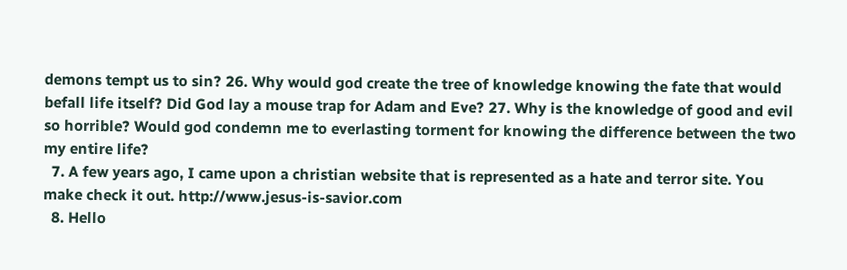demons tempt us to sin? 26. Why would god create the tree of knowledge knowing the fate that would befall life itself? Did God lay a mouse trap for Adam and Eve? 27. Why is the knowledge of good and evil so horrible? Would god condemn me to everlasting torment for knowing the difference between the two my entire life?
  7. A few years ago, I came upon a christian website that is represented as a hate and terror site. You make check it out. http://www.jesus-is-savior.com
  8. Hello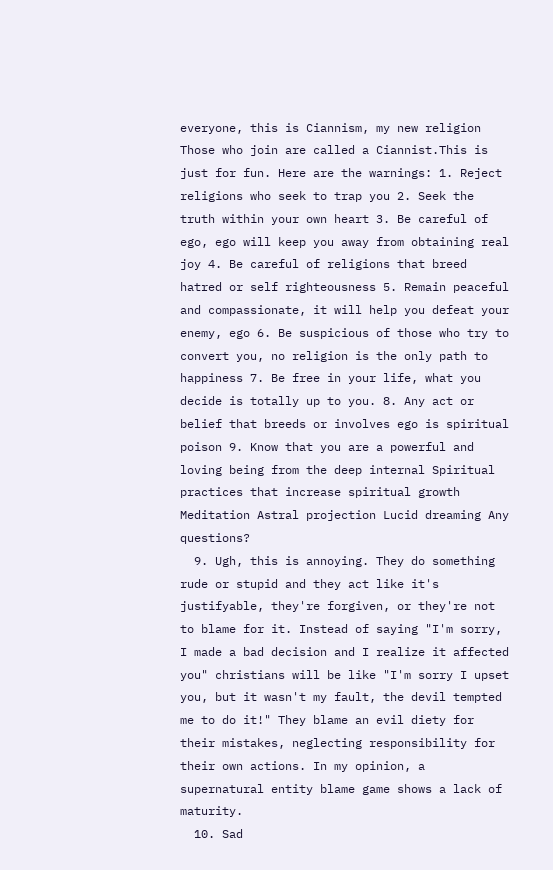everyone, this is Ciannism, my new religion Those who join are called a Ciannist.This is just for fun. Here are the warnings: 1. Reject religions who seek to trap you 2. Seek the truth within your own heart 3. Be careful of ego, ego will keep you away from obtaining real joy 4. Be careful of religions that breed hatred or self righteousness 5. Remain peaceful and compassionate, it will help you defeat your enemy, ego 6. Be suspicious of those who try to convert you, no religion is the only path to happiness 7. Be free in your life, what you decide is totally up to you. 8. Any act or belief that breeds or involves ego is spiritual poison 9. Know that you are a powerful and loving being from the deep internal Spiritual practices that increase spiritual growth Meditation Astral projection Lucid dreaming Any questions?
  9. Ugh, this is annoying. They do something rude or stupid and they act like it's justifyable, they're forgiven, or they're not to blame for it. Instead of saying "I'm sorry, I made a bad decision and I realize it affected you" christians will be like "I'm sorry I upset you, but it wasn't my fault, the devil tempted me to do it!" They blame an evil diety for their mistakes, neglecting responsibility for their own actions. In my opinion, a supernatural entity blame game shows a lack of maturity.
  10. Sad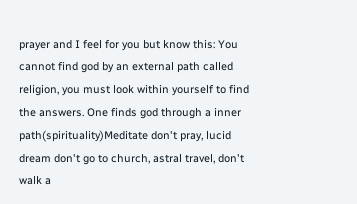prayer and I feel for you but know this: You cannot find god by an external path called religion, you must look within yourself to find the answers. One finds god through a inner path(spirituality)Meditate don't pray, lucid dream don't go to church, astral travel, don't walk a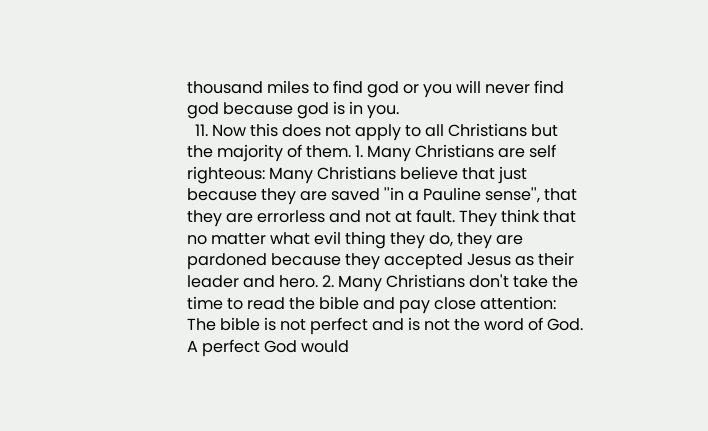thousand miles to find god or you will never find god because god is in you.
  11. Now this does not apply to all Christians but the majority of them. 1. Many Christians are self righteous: Many Christians believe that just because they are saved ''in a Pauline sense'', that they are errorless and not at fault. They think that no matter what evil thing they do, they are pardoned because they accepted Jesus as their leader and hero. 2. Many Christians don't take the time to read the bible and pay close attention: The bible is not perfect and is not the word of God. A perfect God would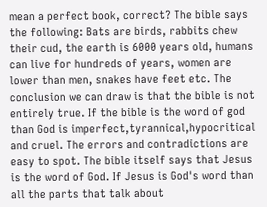mean a perfect book, correct? The bible says the following: Bats are birds, rabbits chew their cud, the earth is 6000 years old, humans can live for hundreds of years, women are lower than men, snakes have feet etc. The conclusion we can draw is that the bible is not entirely true. If the bible is the word of god than God is imperfect,tyrannical,hypocritical and cruel. The errors and contradictions are easy to spot. The bible itself says that Jesus is the word of God. If Jesus is God's word than all the parts that talk about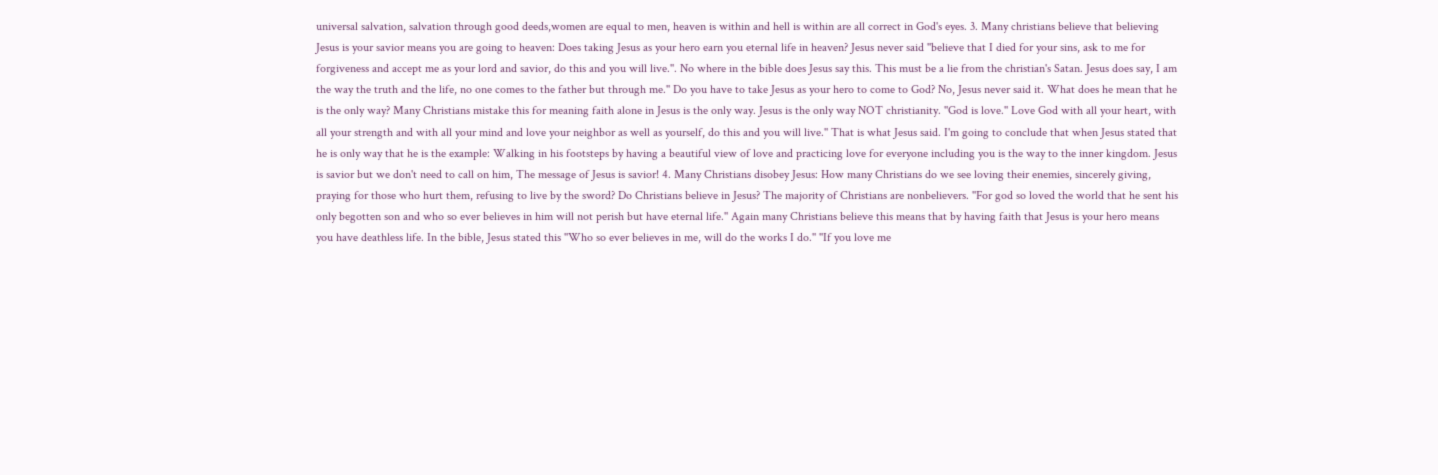universal salvation, salvation through good deeds,women are equal to men, heaven is within and hell is within are all correct in God's eyes. 3. Many christians believe that believing Jesus is your savior means you are going to heaven: Does taking Jesus as your hero earn you eternal life in heaven? Jesus never said ''believe that I died for your sins, ask to me for forgiveness and accept me as your lord and savior, do this and you will live.''. No where in the bible does Jesus say this. This must be a lie from the christian's Satan. Jesus does say, I am the way the truth and the life, no one comes to the father but through me.'' Do you have to take Jesus as your hero to come to God? No, Jesus never said it. What does he mean that he is the only way? Many Christians mistake this for meaning faith alone in Jesus is the only way. Jesus is the only way NOT christianity. ''God is love.'' Love God with all your heart, with all your strength and with all your mind and love your neighbor as well as yourself, do this and you will live.'' That is what Jesus said. I'm going to conclude that when Jesus stated that he is only way that he is the example: Walking in his footsteps by having a beautiful view of love and practicing love for everyone including you is the way to the inner kingdom. Jesus is savior but we don't need to call on him, The message of Jesus is savior! 4. Many Christians disobey Jesus: How many Christians do we see loving their enemies, sincerely giving, praying for those who hurt them, refusing to live by the sword? Do Christians believe in Jesus? The majority of Christians are nonbelievers. ''For god so loved the world that he sent his only begotten son and who so ever believes in him will not perish but have eternal life.'' Again many Christians believe this means that by having faith that Jesus is your hero means you have deathless life. In the bible, Jesus stated this ''Who so ever believes in me, will do the works I do.'' ''If you love me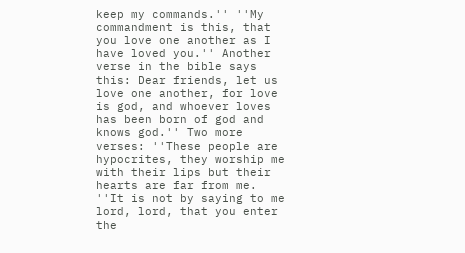keep my commands.'' ''My commandment is this, that you love one another as I have loved you.'' Another verse in the bible says this: Dear friends, let us love one another, for love is god, and whoever loves has been born of god and knows god.'' Two more verses: ''These people are hypocrites, they worship me with their lips but their hearts are far from me. ''It is not by saying to me lord, lord, that you enter the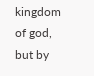kingdom of god, but by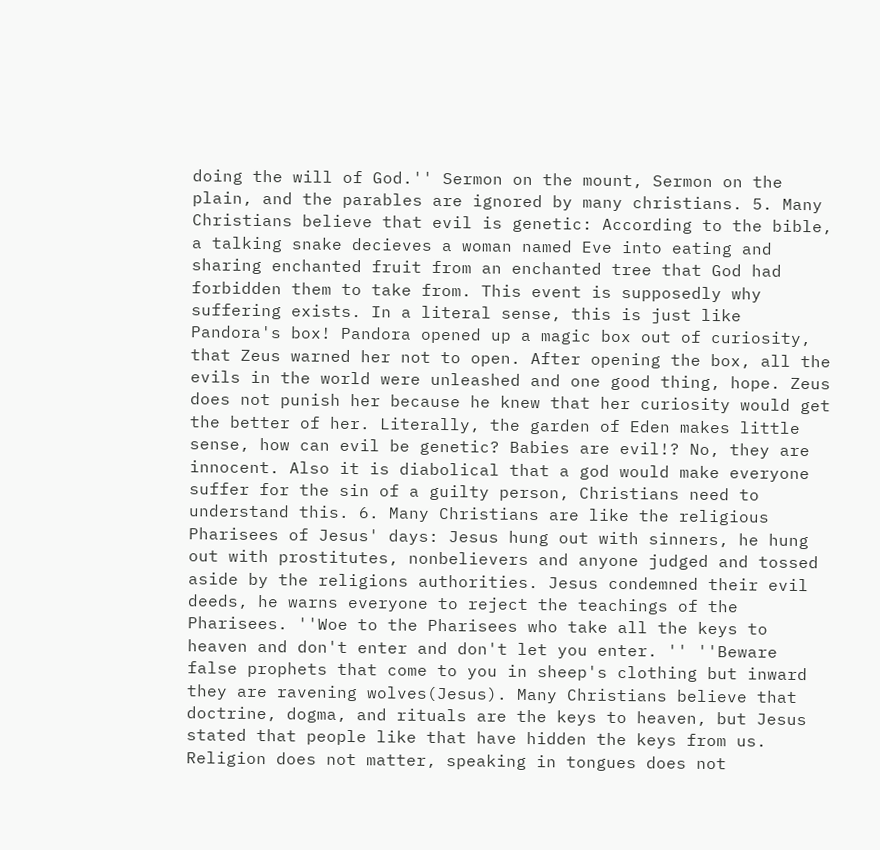doing the will of God.'' Sermon on the mount, Sermon on the plain, and the parables are ignored by many christians. 5. Many Christians believe that evil is genetic: According to the bible, a talking snake decieves a woman named Eve into eating and sharing enchanted fruit from an enchanted tree that God had forbidden them to take from. This event is supposedly why suffering exists. In a literal sense, this is just like Pandora's box! Pandora opened up a magic box out of curiosity, that Zeus warned her not to open. After opening the box, all the evils in the world were unleashed and one good thing, hope. Zeus does not punish her because he knew that her curiosity would get the better of her. Literally, the garden of Eden makes little sense, how can evil be genetic? Babies are evil!? No, they are innocent. Also it is diabolical that a god would make everyone suffer for the sin of a guilty person, Christians need to understand this. 6. Many Christians are like the religious Pharisees of Jesus' days: Jesus hung out with sinners, he hung out with prostitutes, nonbelievers and anyone judged and tossed aside by the religions authorities. Jesus condemned their evil deeds, he warns everyone to reject the teachings of the Pharisees. ''Woe to the Pharisees who take all the keys to heaven and don't enter and don't let you enter. '' ''Beware false prophets that come to you in sheep's clothing but inward they are ravening wolves(Jesus). Many Christians believe that doctrine, dogma, and rituals are the keys to heaven, but Jesus stated that people like that have hidden the keys from us. Religion does not matter, speaking in tongues does not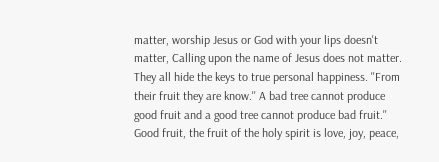matter, worship Jesus or God with your lips doesn't matter, Calling upon the name of Jesus does not matter. They all hide the keys to true personal happiness. ''From their fruit they are know.'' A bad tree cannot produce good fruit and a good tree cannot produce bad fruit.'' Good fruit, the fruit of the holy spirit is love, joy, peace,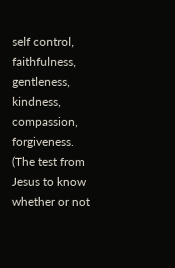self control, faithfulness, gentleness, kindness, compassion, forgiveness. (The test from Jesus to know whether or not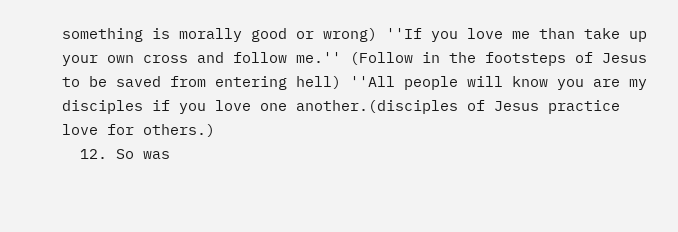something is morally good or wrong) ''If you love me than take up your own cross and follow me.'' (Follow in the footsteps of Jesus to be saved from entering hell) ''All people will know you are my disciples if you love one another.(disciples of Jesus practice love for others.)
  12. So was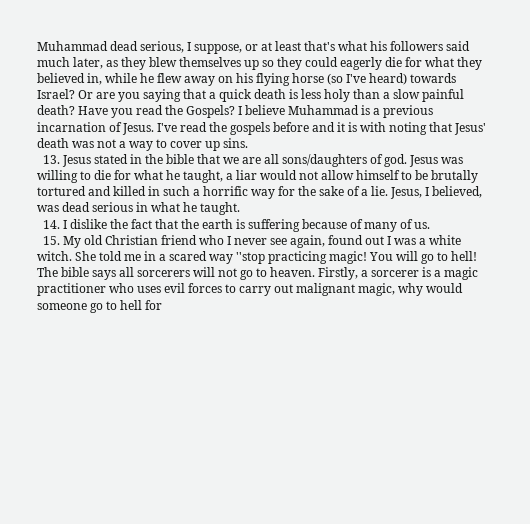Muhammad dead serious, I suppose, or at least that's what his followers said much later, as they blew themselves up so they could eagerly die for what they believed in, while he flew away on his flying horse (so I've heard) towards Israel? Or are you saying that a quick death is less holy than a slow painful death? Have you read the Gospels? I believe Muhammad is a previous incarnation of Jesus. I've read the gospels before and it is with noting that Jesus' death was not a way to cover up sins.
  13. Jesus stated in the bible that we are all sons/daughters of god. Jesus was willing to die for what he taught, a liar would not allow himself to be brutally tortured and killed in such a horrific way for the sake of a lie. Jesus, I believed, was dead serious in what he taught.
  14. I dislike the fact that the earth is suffering because of many of us.
  15. My old Christian friend who I never see again, found out I was a white witch. She told me in a scared way ''stop practicing magic! You will go to hell! The bible says all sorcerers will not go to heaven. Firstly, a sorcerer is a magic practitioner who uses evil forces to carry out malignant magic, why would someone go to hell for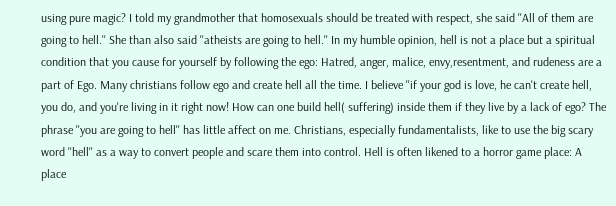using pure magic? I told my grandmother that homosexuals should be treated with respect, she said ''All of them are going to hell.'' She than also said ''atheists are going to hell.'' In my humble opinion, hell is not a place but a spiritual condition that you cause for yourself by following the ego: Hatred, anger, malice, envy,resentment, and rudeness are a part of Ego. Many christians follow ego and create hell all the time. I believe ''if your god is love, he can't create hell, you do, and you're living in it right now! How can one build hell( suffering) inside them if they live by a lack of ego? The phrase ''you are going to hell'' has little affect on me. Christians, especially fundamentalists, like to use the big scary word ''hell'' as a way to convert people and scare them into control. Hell is often likened to a horror game place: A place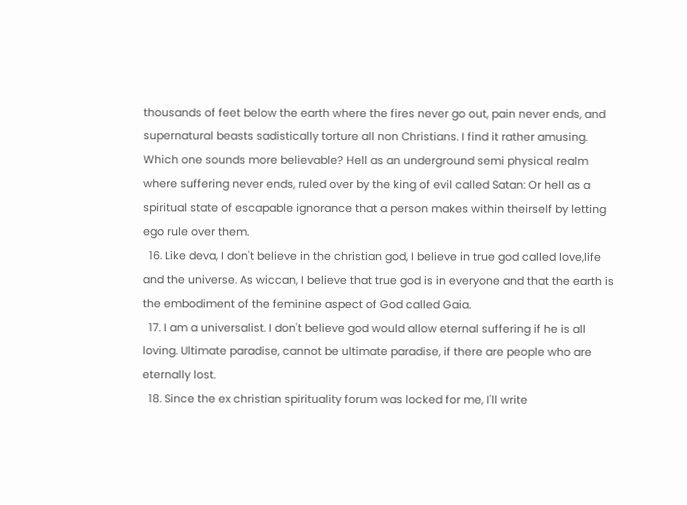thousands of feet below the earth where the fires never go out, pain never ends, and supernatural beasts sadistically torture all non Christians. I find it rather amusing. Which one sounds more believable? Hell as an underground semi physical realm where suffering never ends, ruled over by the king of evil called Satan: Or hell as a spiritual state of escapable ignorance that a person makes within theirself by letting ego rule over them.
  16. Like deva, I don't believe in the christian god, I believe in true god called love,life and the universe. As wiccan, I believe that true god is in everyone and that the earth is the embodiment of the feminine aspect of God called Gaia.
  17. I am a universalist. I don't believe god would allow eternal suffering if he is all loving. Ultimate paradise, cannot be ultimate paradise, if there are people who are eternally lost.
  18. Since the ex christian spirituality forum was locked for me, I'll write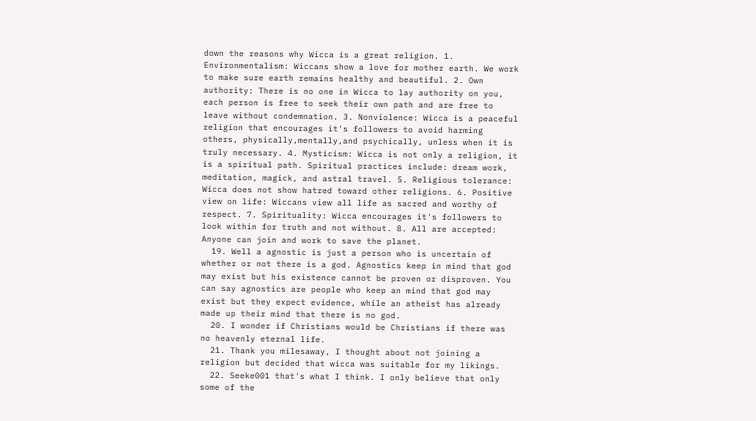down the reasons why Wicca is a great religion. 1. Environmentalism: Wiccans show a love for mother earth. We work to make sure earth remains healthy and beautiful. 2. Own authority: There is no one in Wicca to lay authority on you, each person is free to seek their own path and are free to leave without condemnation. 3. Nonviolence: Wicca is a peaceful religion that encourages it's followers to avoid harming others, physically,mentally,and psychically, unless when it is truly necessary. 4. Mysticism: Wicca is not only a religion, it is a spiritual path. Spiritual practices include: dream work, meditation, magick, and astral travel. 5. Religious tolerance: Wicca does not show hatred toward other religions. 6. Positive view on life: Wiccans view all life as sacred and worthy of respect. 7. Spirituality: Wicca encourages it's followers to look within for truth and not without. 8. All are accepted: Anyone can join and work to save the planet.
  19. Well a agnostic is just a person who is uncertain of whether or not there is a god. Agnostics keep in mind that god may exist but his existence cannot be proven or disproven. You can say agnostics are people who keep an mind that god may exist but they expect evidence, while an atheist has already made up their mind that there is no god.
  20. I wonder if Christians would be Christians if there was no heavenly eternal life.
  21. Thank you milesaway, I thought about not joining a religion but decided that wicca was suitable for my likings.
  22. Seeke001 that's what I think. I only believe that only some of the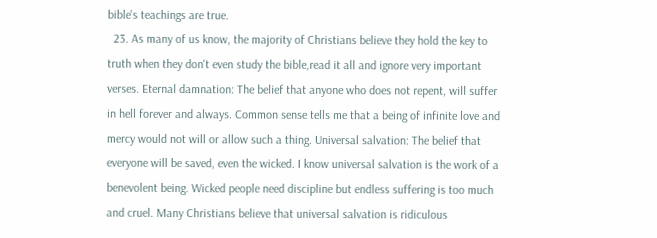bible's teachings are true.
  23. As many of us know, the majority of Christians believe they hold the key to truth when they don't even study the bible,read it all and ignore very important verses. Eternal damnation: The belief that anyone who does not repent, will suffer in hell forever and always. Common sense tells me that a being of infinite love and mercy would not will or allow such a thing. Universal salvation: The belief that everyone will be saved, even the wicked. I know universal salvation is the work of a benevolent being. Wicked people need discipline but endless suffering is too much and cruel. Many Christians believe that universal salvation is ridiculous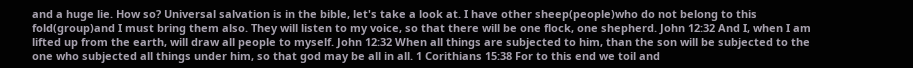and a huge lie. How so? Universal salvation is in the bible, let's take a look at. I have other sheep(people)who do not belong to this fold(group)and I must bring them also. They will listen to my voice, so that there will be one flock, one shepherd. John 12:32 And I, when I am lifted up from the earth, will draw all people to myself. John 12:32 When all things are subjected to him, than the son will be subjected to the one who subjected all things under him, so that god may be all in all. 1 Corithians 15:38 For to this end we toil and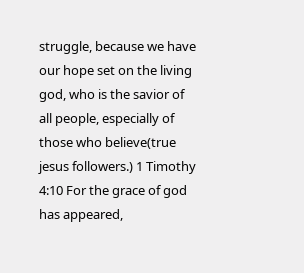struggle, because we have our hope set on the living god, who is the savior of all people, especially of those who believe(true jesus followers.) 1 Timothy 4:10 For the grace of god has appeared,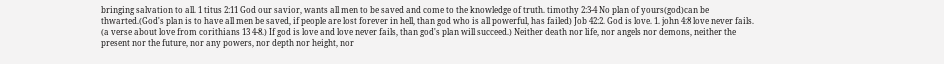bringing salvation to all. 1 titus 2:11 God our savior, wants all men to be saved and come to the knowledge of truth. timothy 2:3-4 No plan of yours(god)can be thwarted.(God's plan is to have all men be saved, if people are lost forever in hell, than god who is all powerful, has failed) Job 42:2. God is love. 1. john 4:8 love never fails. (a verse about love from corithians 13 4-8.) If god is love and love never fails, than god's plan will succeed.) Neither death nor life, nor angels nor demons, neither the present nor the future, nor any powers, nor depth nor height, nor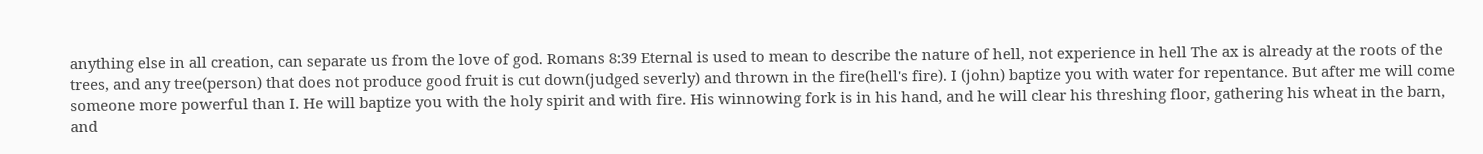anything else in all creation, can separate us from the love of god. Romans 8:39 Eternal is used to mean to describe the nature of hell, not experience in hell The ax is already at the roots of the trees, and any tree(person) that does not produce good fruit is cut down(judged severly) and thrown in the fire(hell's fire). I (john) baptize you with water for repentance. But after me will come someone more powerful than I. He will baptize you with the holy spirit and with fire. His winnowing fork is in his hand, and he will clear his threshing floor, gathering his wheat in the barn, and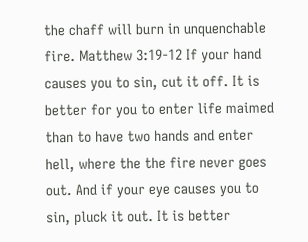the chaff will burn in unquenchable fire. Matthew 3:19-12 If your hand causes you to sin, cut it off. It is better for you to enter life maimed than to have two hands and enter hell, where the the fire never goes out. And if your eye causes you to sin, pluck it out. It is better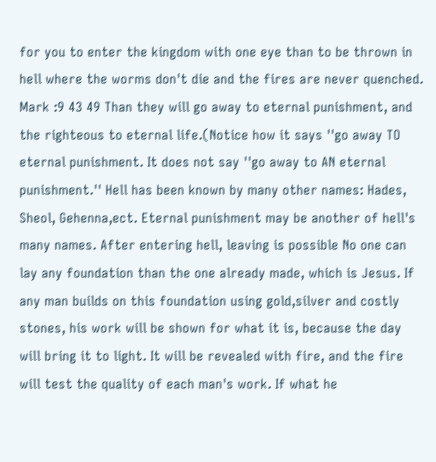for you to enter the kingdom with one eye than to be thrown in hell where the worms don't die and the fires are never quenched. Mark :9 43 49 Than they will go away to eternal punishment, and the righteous to eternal life.(Notice how it says ''go away TO eternal punishment. It does not say ''go away to AN eternal punishment.'' Hell has been known by many other names: Hades, Sheol, Gehenna,ect. Eternal punishment may be another of hell's many names. After entering hell, leaving is possible No one can lay any foundation than the one already made, which is Jesus. If any man builds on this foundation using gold,silver and costly stones, his work will be shown for what it is, because the day will bring it to light. It will be revealed with fire, and the fire will test the quality of each man's work. If what he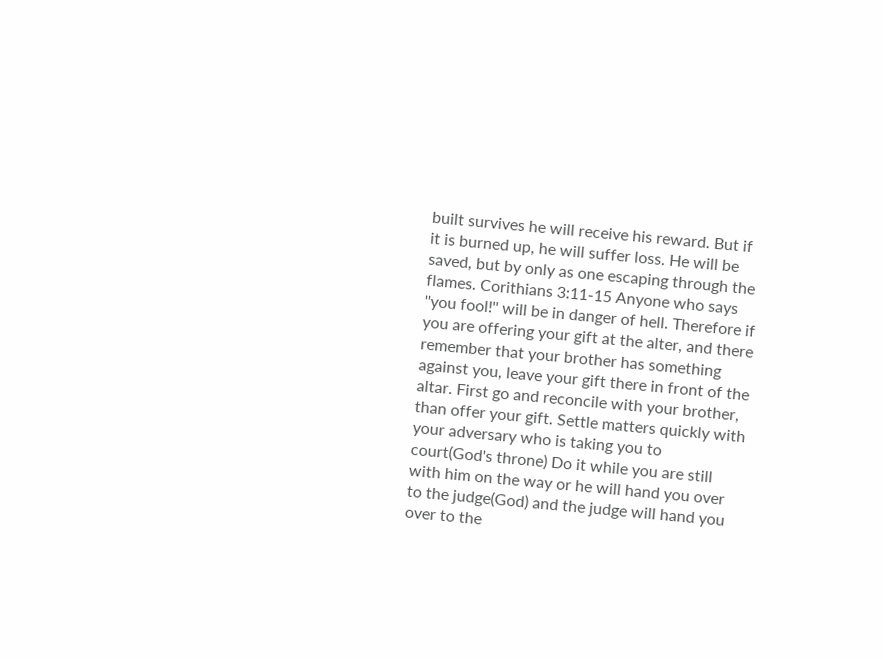built survives he will receive his reward. But if it is burned up, he will suffer loss. He will be saved, but by only as one escaping through the flames. Corithians 3:11-15 Anyone who says ''you fool!'' will be in danger of hell. Therefore if you are offering your gift at the alter, and there remember that your brother has something against you, leave your gift there in front of the altar. First go and reconcile with your brother, than offer your gift. Settle matters quickly with your adversary who is taking you to court(God's throne) Do it while you are still with him on the way or he will hand you over to the judge(God) and the judge will hand you over to the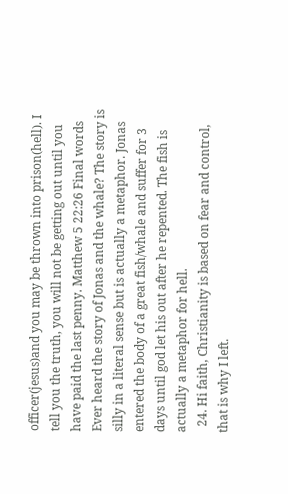officer(jesus)and you may be thrown into prison(hell). I tell you the truth, you will not be getting out until you have paid the last penny. Matthew 5 22:26 Final words Ever heard the story of Jonas and the whale? The story is silly in a literal sense but is actually a metaphor. Jonas entered the body of a great fish/whale and suffer for 3 days until god let his out after he repented. The fish is actually a metaphor for hell.
  24. Hi faith, Christianity is based on fear and control, that is why I left.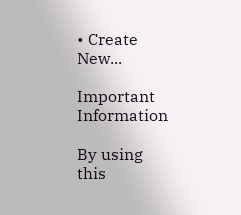• Create New...

Important Information

By using this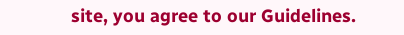site, you agree to our Guidelines.